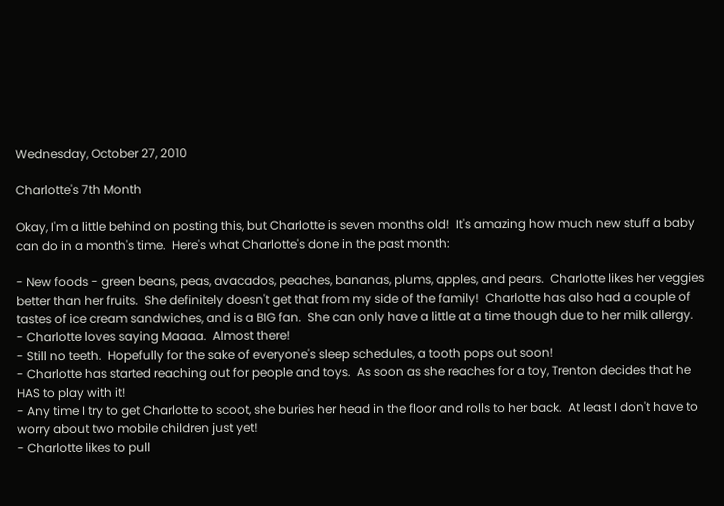Wednesday, October 27, 2010

Charlotte's 7th Month

Okay, I'm a little behind on posting this, but Charlotte is seven months old!  It's amazing how much new stuff a baby can do in a month's time.  Here's what Charlotte's done in the past month:

- New foods - green beans, peas, avacados, peaches, bananas, plums, apples, and pears.  Charlotte likes her veggies better than her fruits.  She definitely doesn't get that from my side of the family!  Charlotte has also had a couple of tastes of ice cream sandwiches, and is a BIG fan.  She can only have a little at a time though due to her milk allergy.
- Charlotte loves saying Maaaa.  Almost there!
- Still no teeth.  Hopefully for the sake of everyone's sleep schedules, a tooth pops out soon!
- Charlotte has started reaching out for people and toys.  As soon as she reaches for a toy, Trenton decides that he HAS to play with it!
- Any time I try to get Charlotte to scoot, she buries her head in the floor and rolls to her back.  At least I don't have to worry about two mobile children just yet!
- Charlotte likes to pull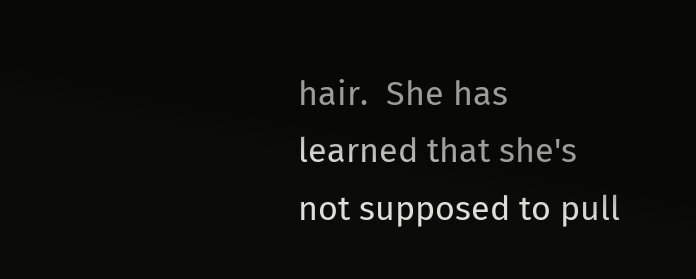hair.  She has learned that she's not supposed to pull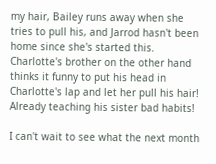my hair, Bailey runs away when she tries to pull his, and Jarrod hasn't been home since she's started this.  Charlotte's brother on the other hand thinks it funny to put his head in Charlotte's lap and let her pull his hair!  Already teaching his sister bad habits!

I can't wait to see what the next month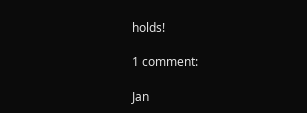holds!

1 comment:

Jan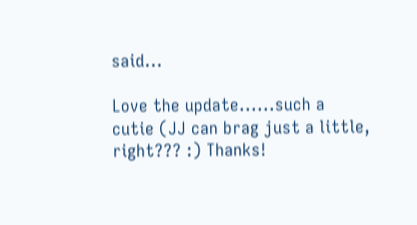said...

Love the update......such a cutie (JJ can brag just a little, right??? :) Thanks!